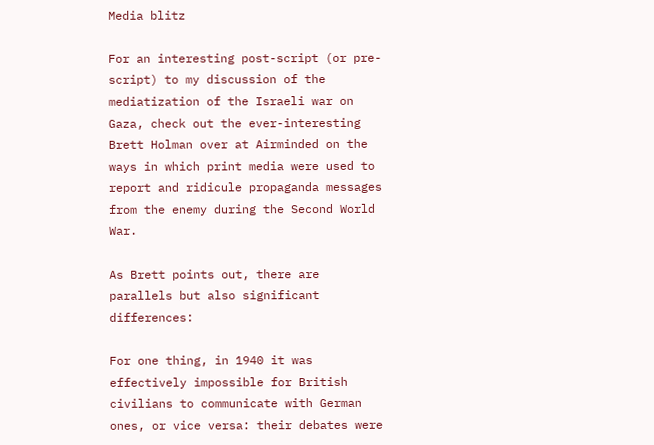Media blitz

For an interesting post-script (or pre-script) to my discussion of the mediatization of the Israeli war on Gaza, check out the ever-interesting Brett Holman over at Airminded on the ways in which print media were used to report and ridicule propaganda messages from the enemy during the Second World War.

As Brett points out, there are parallels but also significant differences:

For one thing, in 1940 it was effectively impossible for British civilians to communicate with German ones, or vice versa: their debates were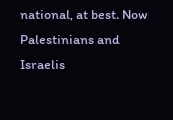national, at best. Now Palestinians and Israelis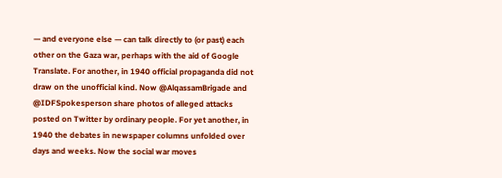— and everyone else — can talk directly to (or past) each other on the Gaza war, perhaps with the aid of Google Translate. For another, in 1940 official propaganda did not draw on the unofficial kind. Now @AlqassamBrigade and @IDFSpokesperson share photos of alleged attacks posted on Twitter by ordinary people. For yet another, in 1940 the debates in newspaper columns unfolded over days and weeks. Now the social war moves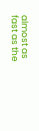almost as fast as the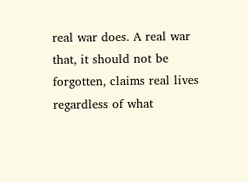real war does. A real war that, it should not be forgotten, claims real lives regardless of what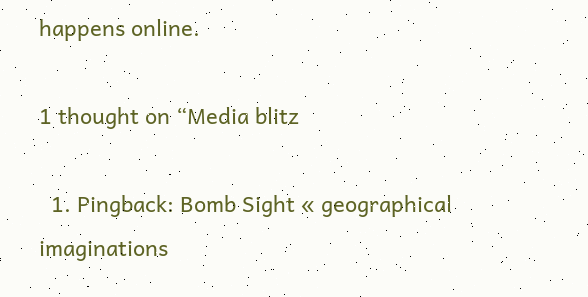happens online.

1 thought on “Media blitz

  1. Pingback: Bomb Sight « geographical imaginations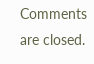Comments are closed.